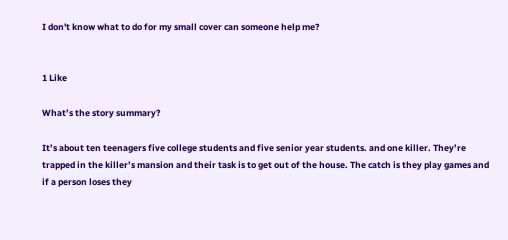I don't know what to do for my small cover can someone help me?


1 Like

What’s the story summary?

It’s about ten teenagers five college students and five senior year students. and one killer. They’re trapped in the killer’s mansion and their task is to get out of the house. The catch is they play games and if a person loses they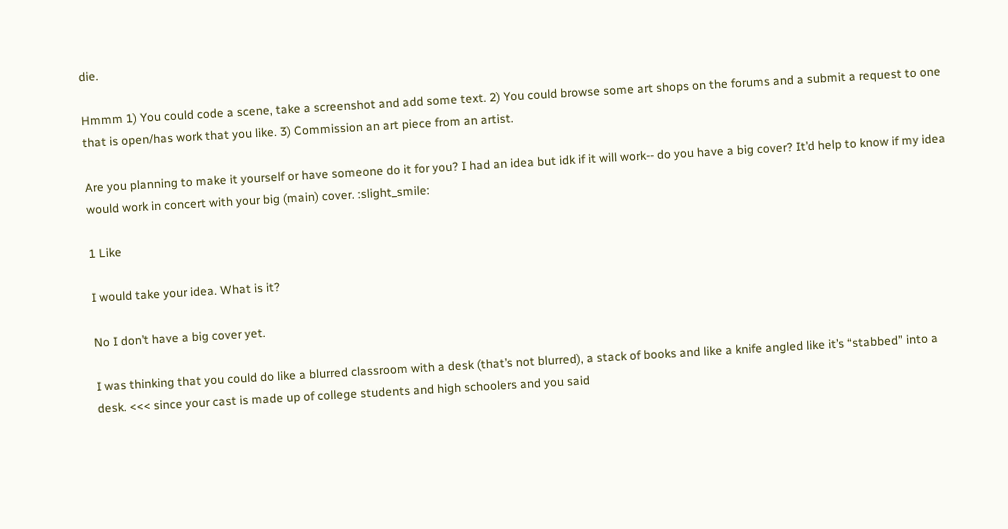die.

Hmmm 1) You could code a scene, take a screenshot and add some text. 2) You could browse some art shops on the forums and a submit a request to one that is open/has work that you like. 3) Commission an art piece from an artist.

Are you planning to make it yourself or have someone do it for you? I had an idea but idk if it will work-- do you have a big cover? It’d help to know if my idea would work in concert with your big (main) cover. :slight_smile:

1 Like

I would take your idea. What is it?

No I don’t have a big cover yet.

I was thinking that you could do like a blurred classroom with a desk (that’s not blurred), a stack of books and like a knife angled like it’s “stabbed” into a desk. <<< since your cast is made up of college students and high schoolers and you said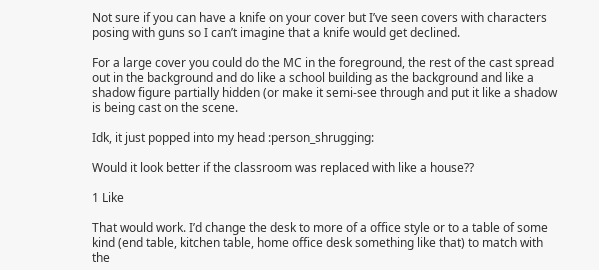Not sure if you can have a knife on your cover but I’ve seen covers with characters posing with guns so I can’t imagine that a knife would get declined.

For a large cover you could do the MC in the foreground, the rest of the cast spread out in the background and do like a school building as the background and like a shadow figure partially hidden (or make it semi-see through and put it like a shadow is being cast on the scene.

Idk, it just popped into my head :person_shrugging:

Would it look better if the classroom was replaced with like a house??

1 Like

That would work. I’d change the desk to more of a office style or to a table of some kind (end table, kitchen table, home office desk something like that) to match with the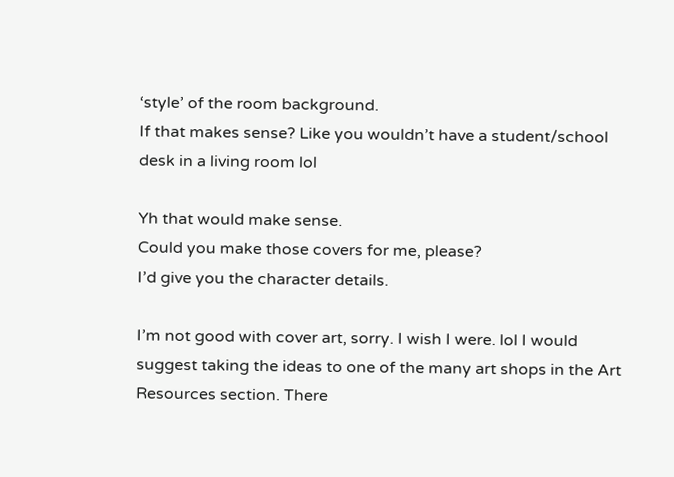‘style’ of the room background.
If that makes sense? Like you wouldn’t have a student/school desk in a living room lol

Yh that would make sense.
Could you make those covers for me, please?
I’d give you the character details.

I’m not good with cover art, sorry. I wish I were. lol I would suggest taking the ideas to one of the many art shops in the Art Resources section. There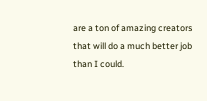are a ton of amazing creators that will do a much better job than I could.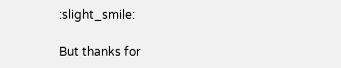:slight_smile:

But thanks for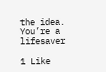the idea.
You’re a lifesaver

1 Like